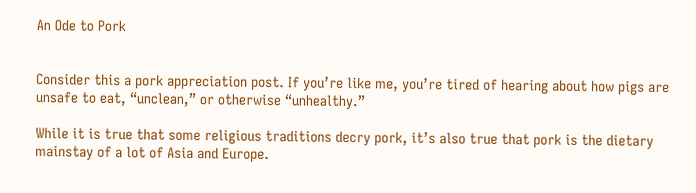An Ode to Pork


Consider this a pork appreciation post. If you’re like me, you’re tired of hearing about how pigs are unsafe to eat, “unclean,” or otherwise “unhealthy.”

While it is true that some religious traditions decry pork, it’s also true that pork is the dietary mainstay of a lot of Asia and Europe.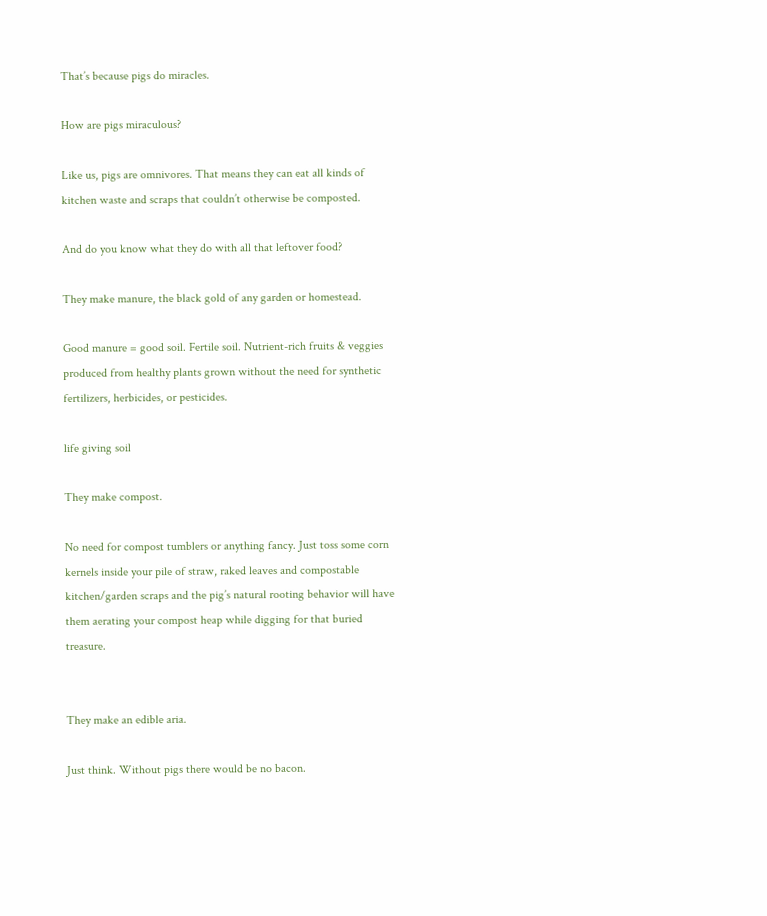That’s because pigs do miracles.

How are pigs miraculous?

Like us, pigs are omnivores. That means they can eat all kinds of kitchen waste and scraps that couldn’t otherwise be composted.

And do you know what they do with all that leftover food?

They make manure, the black gold of any garden or homestead.

Good manure = good soil. Fertile soil. Nutrient-rich fruits & veggies produced from healthy plants grown without the need for synthetic fertilizers, herbicides, or pesticides.

life giving soil

They make compost.

No need for compost tumblers or anything fancy. Just toss some corn kernels inside your pile of straw, raked leaves and compostable kitchen/garden scraps and the pig’s natural rooting behavior will have them aerating your compost heap while digging for that buried treasure.


They make an edible aria.

Just think. Without pigs there would be no bacon.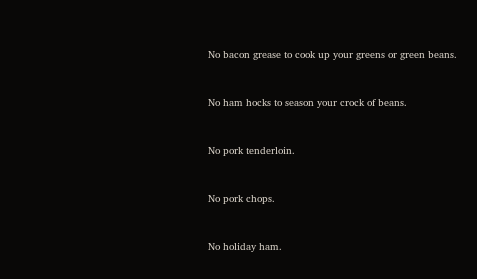No bacon grease to cook up your greens or green beans.


No ham hocks to season your crock of beans.


No pork tenderloin.


No pork chops.


No holiday ham.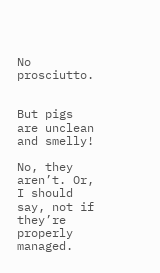No prosciutto.


But pigs are unclean and smelly!

No, they aren’t. Or, I should say, not if they’re properly managed.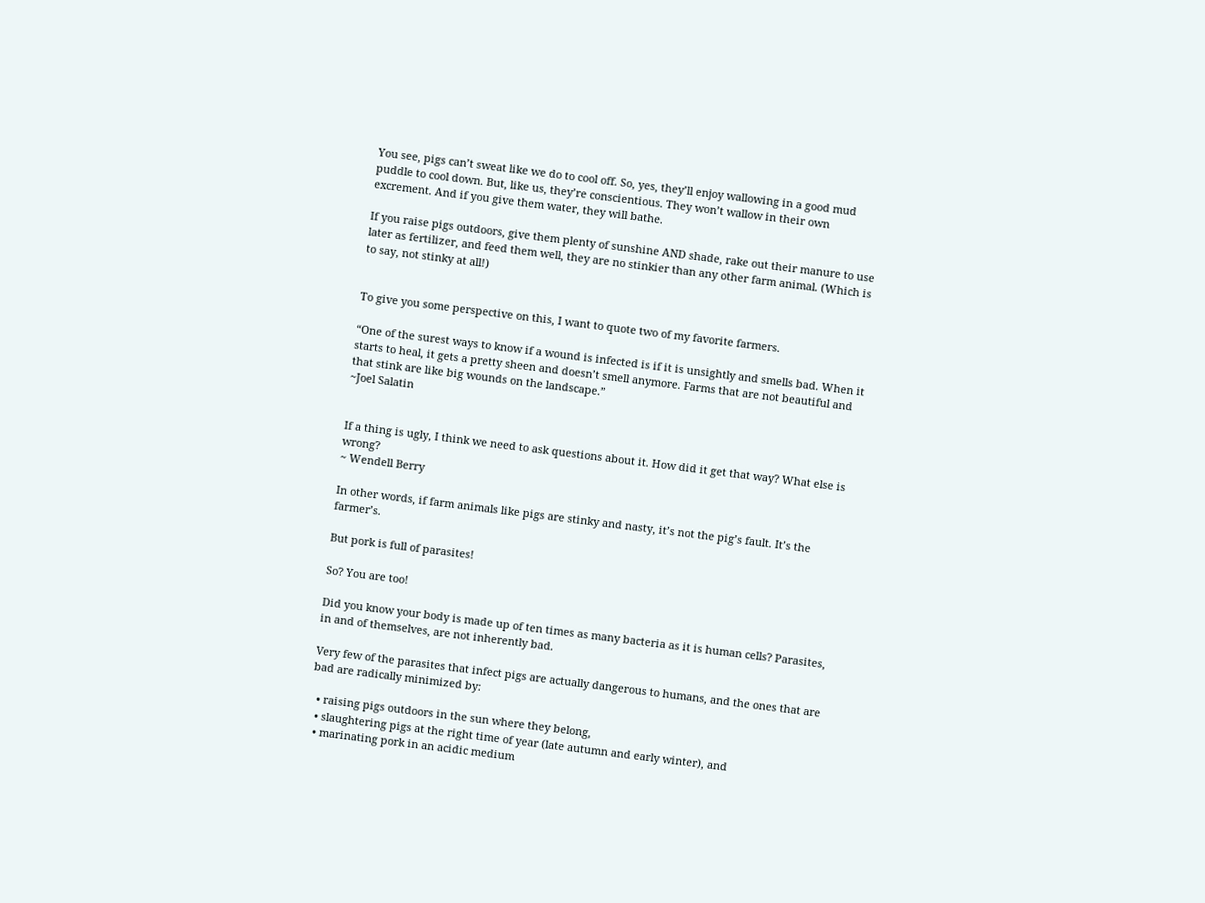You see, pigs can’t sweat like we do to cool off. So, yes, they’ll enjoy wallowing in a good mud puddle to cool down. But, like us, they’re conscientious. They won’t wallow in their own excrement. And if you give them water, they will bathe.

If you raise pigs outdoors, give them plenty of sunshine AND shade, rake out their manure to use later as fertilizer, and feed them well, they are no stinkier than any other farm animal. (Which is to say, not stinky at all!)


To give you some perspective on this, I want to quote two of my favorite farmers.

“One of the surest ways to know if a wound is infected is if it is unsightly and smells bad. When it starts to heal, it gets a pretty sheen and doesn’t smell anymore. Farms that are not beautiful and that stink are like big wounds on the landscape.”
~Joel Salatin


If a thing is ugly, I think we need to ask questions about it. How did it get that way? What else is wrong?
~ Wendell Berry

In other words, if farm animals like pigs are stinky and nasty, it’s not the pig’s fault. It’s the farmer’s.

But pork is full of parasites!

So? You are too!

Did you know your body is made up of ten times as many bacteria as it is human cells? Parasites, in and of themselves, are not inherently bad.

Very few of the parasites that infect pigs are actually dangerous to humans, and the ones that are bad are radically minimized by:

  • raising pigs outdoors in the sun where they belong,
  • slaughtering pigs at the right time of year (late autumn and early winter), and
  • marinating pork in an acidic medium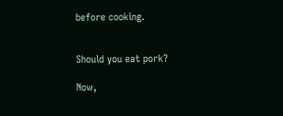before cooking.


Should you eat pork?

Now,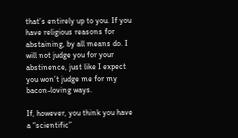that’s entirely up to you. If you have religious reasons for abstaining, by all means do. I will not judge you for your abstinence, just like I expect you won’t judge me for my bacon-loving ways.

If, however, you think you have a “scientific”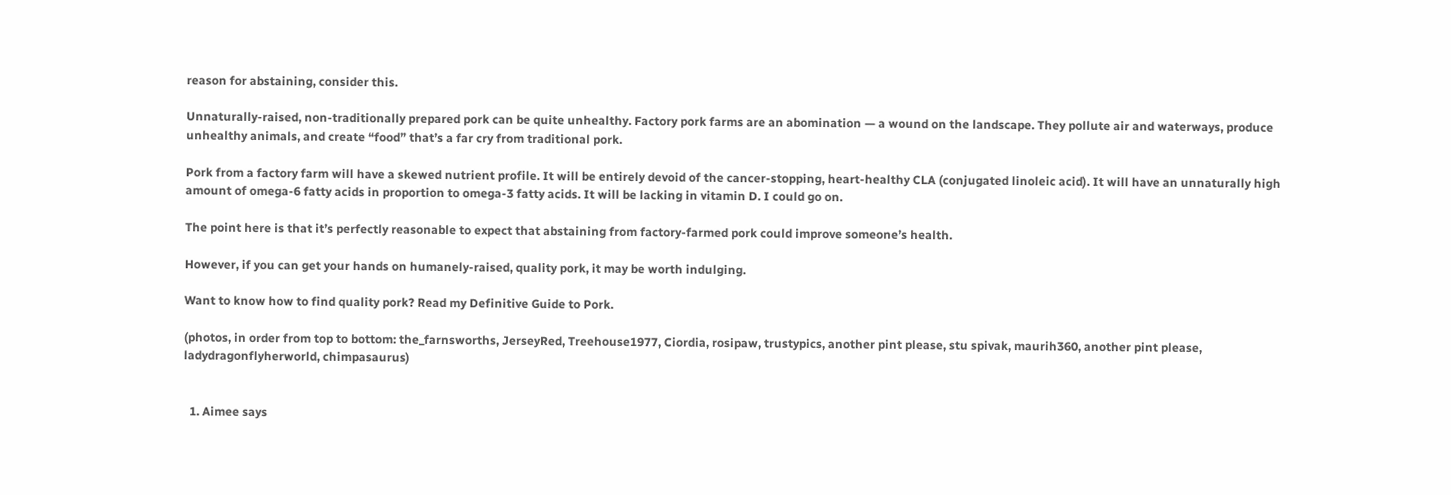reason for abstaining, consider this.

Unnaturally-raised, non-traditionally prepared pork can be quite unhealthy. Factory pork farms are an abomination — a wound on the landscape. They pollute air and waterways, produce unhealthy animals, and create “food” that’s a far cry from traditional pork.

Pork from a factory farm will have a skewed nutrient profile. It will be entirely devoid of the cancer-stopping, heart-healthy CLA (conjugated linoleic acid). It will have an unnaturally high amount of omega-6 fatty acids in proportion to omega-3 fatty acids. It will be lacking in vitamin D. I could go on.

The point here is that it’s perfectly reasonable to expect that abstaining from factory-farmed pork could improve someone’s health.

However, if you can get your hands on humanely-raised, quality pork, it may be worth indulging.

Want to know how to find quality pork? Read my Definitive Guide to Pork.

(photos, in order from top to bottom: the_farnsworths, JerseyRed, Treehouse1977, Ciordia, rosipaw, trustypics, another pint please, stu spivak, maurih360, another pint please, ladydragonflyherworld, chimpasaurus)


  1. Aimee says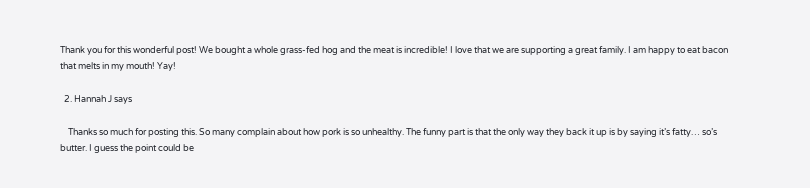Thank you for this wonderful post! We bought a whole grass-fed hog and the meat is incredible! I love that we are supporting a great family. I am happy to eat bacon that melts in my mouth! Yay!

  2. Hannah J says

    Thanks so much for posting this. So many complain about how pork is so unhealthy. The funny part is that the only way they back it up is by saying it’s fatty… so’s butter. I guess the point could be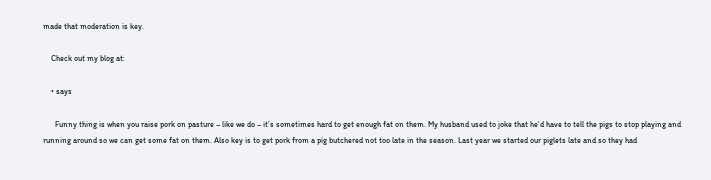made that moderation is key.

    Check out my blog at:

    • says

      Funny thing is when you raise pork on pasture – like we do – it’s sometimes hard to get enough fat on them. My husband used to joke that he’d have to tell the pigs to stop playing and running around so we can get some fat on them. Also key is to get pork from a pig butchered not too late in the season. Last year we started our piglets late and so they had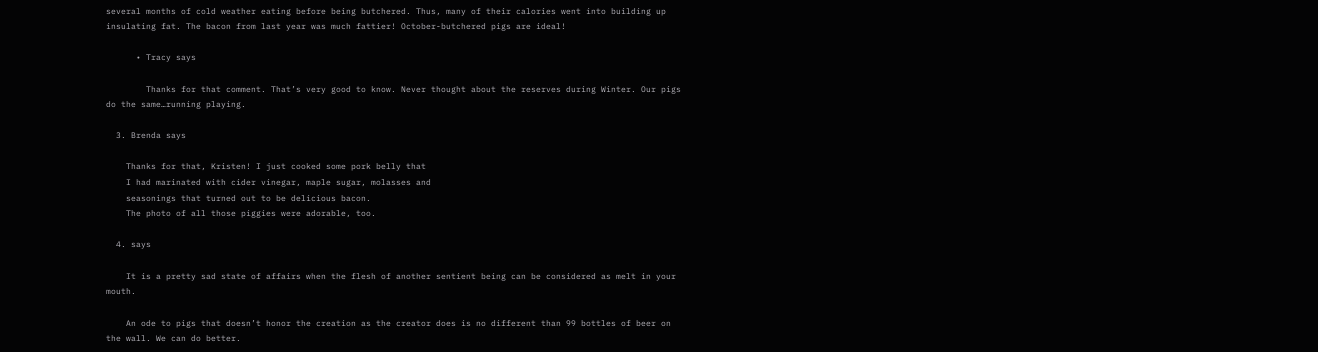several months of cold weather eating before being butchered. Thus, many of their calories went into building up insulating fat. The bacon from last year was much fattier! October-butchered pigs are ideal!

      • Tracy says

        Thanks for that comment. That’s very good to know. Never thought about the reserves during Winter. Our pigs do the same…running playing.

  3. Brenda says

    Thanks for that, Kristen! I just cooked some pork belly that
    I had marinated with cider vinegar, maple sugar, molasses and
    seasonings that turned out to be delicious bacon.
    The photo of all those piggies were adorable, too.

  4. says

    It is a pretty sad state of affairs when the flesh of another sentient being can be considered as melt in your mouth.

    An ode to pigs that doesn’t honor the creation as the creator does is no different than 99 bottles of beer on the wall. We can do better.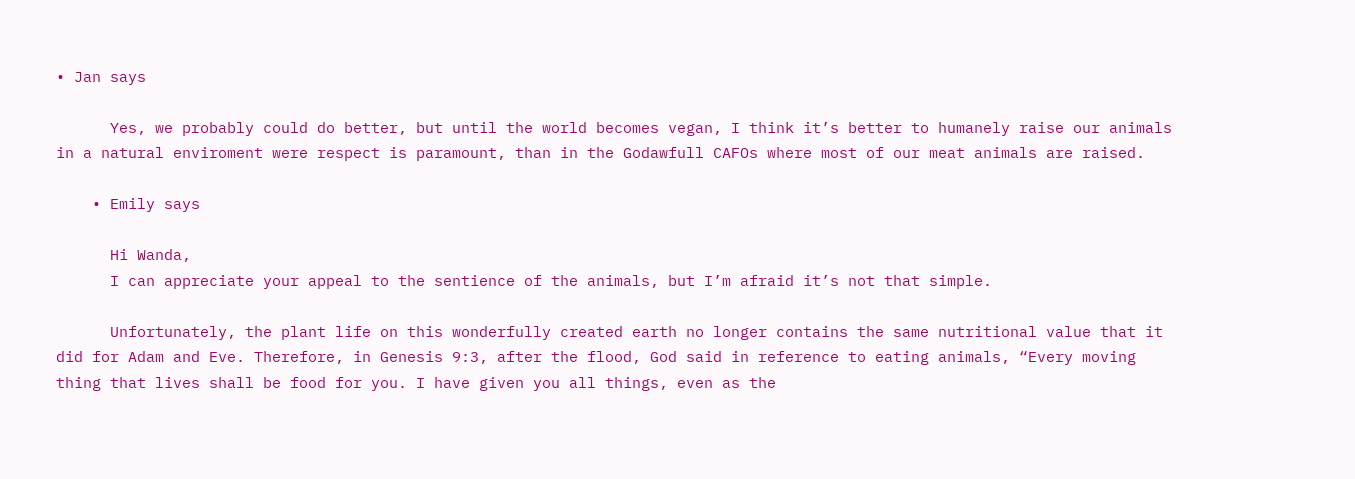• Jan says

      Yes, we probably could do better, but until the world becomes vegan, I think it’s better to humanely raise our animals in a natural enviroment were respect is paramount, than in the Godawfull CAFOs where most of our meat animals are raised.

    • Emily says

      Hi Wanda,
      I can appreciate your appeal to the sentience of the animals, but I’m afraid it’s not that simple.

      Unfortunately, the plant life on this wonderfully created earth no longer contains the same nutritional value that it did for Adam and Eve. Therefore, in Genesis 9:3, after the flood, God said in reference to eating animals, “Every moving thing that lives shall be food for you. I have given you all things, even as the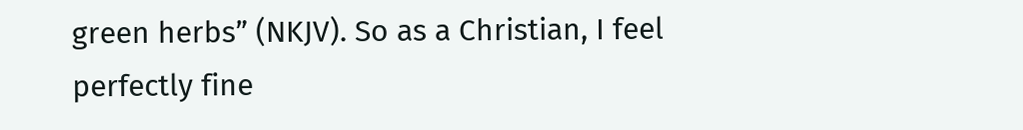green herbs” (NKJV). So as a Christian, I feel perfectly fine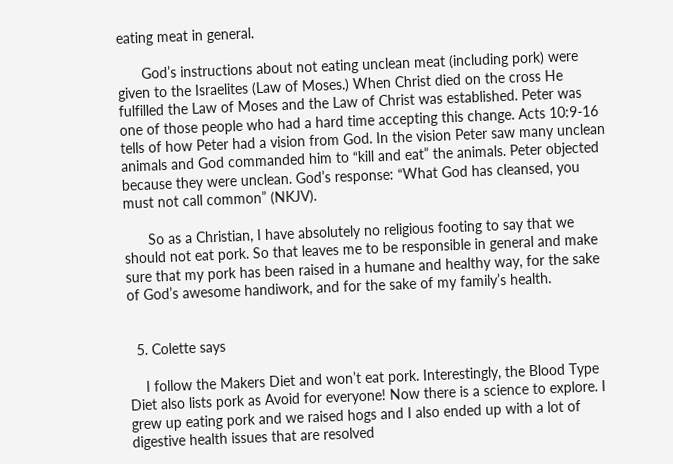eating meat in general.

      God’s instructions about not eating unclean meat (including pork) were given to the Israelites (Law of Moses.) When Christ died on the cross He fulfilled the Law of Moses and the Law of Christ was established. Peter was one of those people who had a hard time accepting this change. Acts 10:9-16 tells of how Peter had a vision from God. In the vision Peter saw many unclean animals and God commanded him to “kill and eat” the animals. Peter objected because they were unclean. God’s response: “What God has cleansed, you must not call common” (NKJV).

      So as a Christian, I have absolutely no religious footing to say that we should not eat pork. So that leaves me to be responsible in general and make sure that my pork has been raised in a humane and healthy way, for the sake of God’s awesome handiwork, and for the sake of my family’s health.


  5. Colette says

    I follow the Makers Diet and won’t eat pork. Interestingly, the Blood Type Diet also lists pork as Avoid for everyone! Now there is a science to explore. I grew up eating pork and we raised hogs and I also ended up with a lot of digestive health issues that are resolved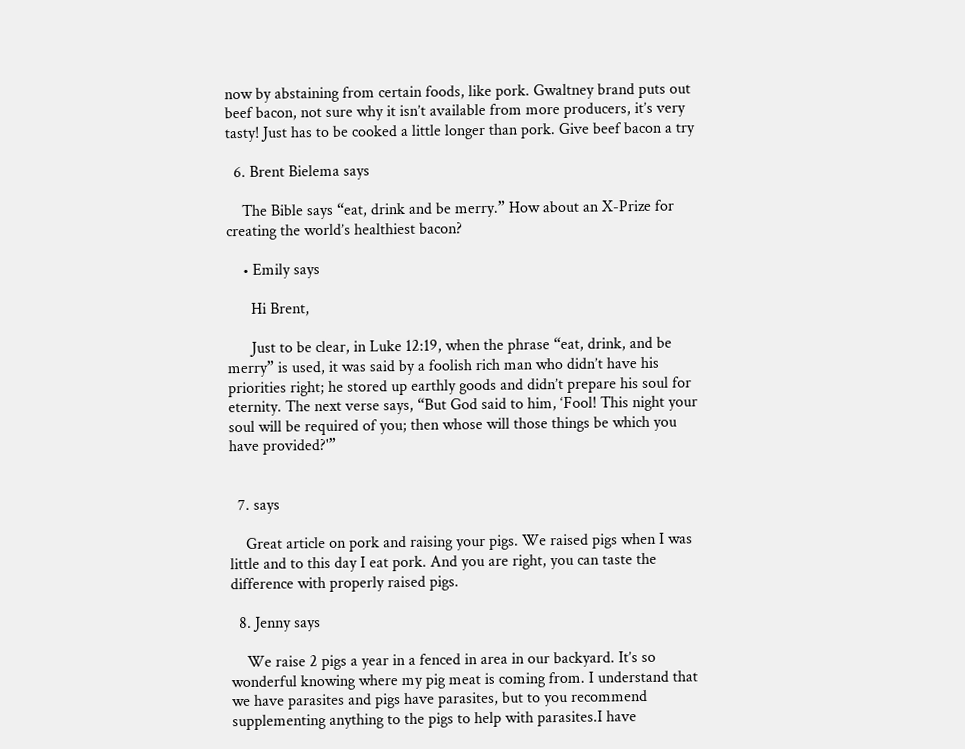now by abstaining from certain foods, like pork. Gwaltney brand puts out beef bacon, not sure why it isn’t available from more producers, it’s very tasty! Just has to be cooked a little longer than pork. Give beef bacon a try

  6. Brent Bielema says

    The Bible says “eat, drink and be merry.” How about an X-Prize for creating the world’s healthiest bacon?

    • Emily says

      Hi Brent,

      Just to be clear, in Luke 12:19, when the phrase “eat, drink, and be merry” is used, it was said by a foolish rich man who didn’t have his priorities right; he stored up earthly goods and didn’t prepare his soul for eternity. The next verse says, “But God said to him, ‘Fool! This night your soul will be required of you; then whose will those things be which you have provided?'”


  7. says

    Great article on pork and raising your pigs. We raised pigs when I was little and to this day I eat pork. And you are right, you can taste the difference with properly raised pigs.

  8. Jenny says

    We raise 2 pigs a year in a fenced in area in our backyard. It’s so wonderful knowing where my pig meat is coming from. I understand that we have parasites and pigs have parasites, but to you recommend supplementing anything to the pigs to help with parasites.I have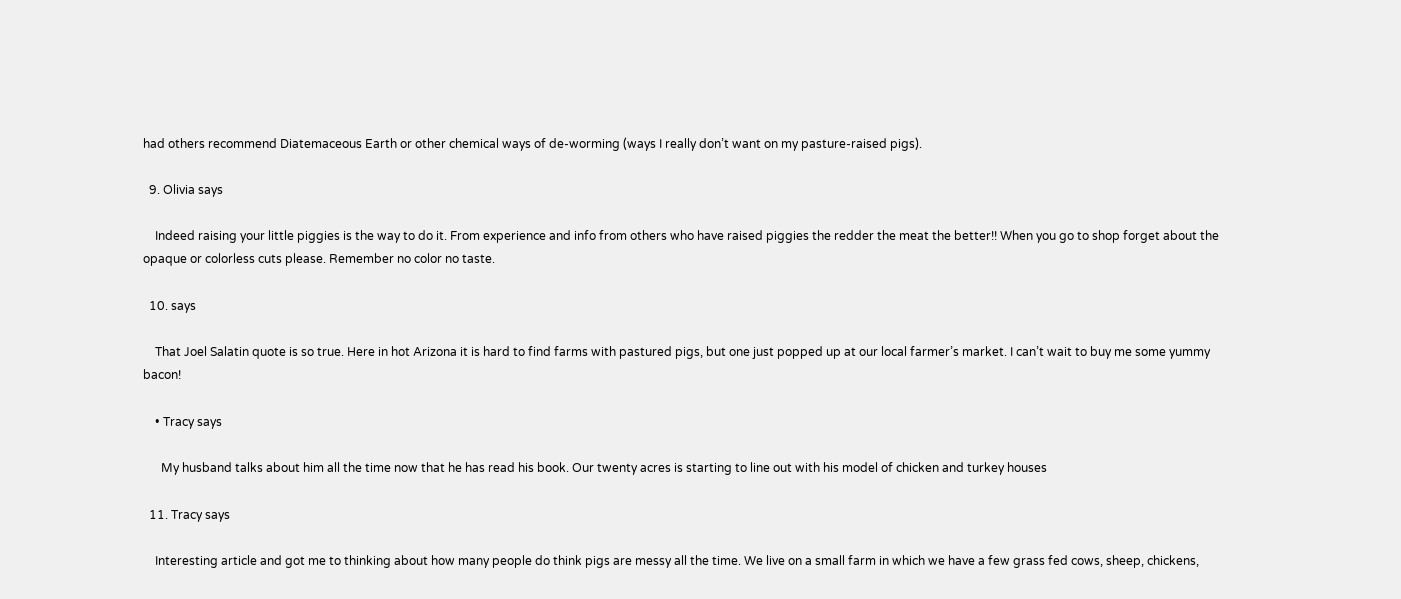had others recommend Diatemaceous Earth or other chemical ways of de-worming (ways I really don’t want on my pasture-raised pigs).

  9. Olivia says

    Indeed raising your little piggies is the way to do it. From experience and info from others who have raised piggies the redder the meat the better!! When you go to shop forget about the opaque or colorless cuts please. Remember no color no taste.

  10. says

    That Joel Salatin quote is so true. Here in hot Arizona it is hard to find farms with pastured pigs, but one just popped up at our local farmer’s market. I can’t wait to buy me some yummy bacon!

    • Tracy says

      My husband talks about him all the time now that he has read his book. Our twenty acres is starting to line out with his model of chicken and turkey houses

  11. Tracy says

    Interesting article and got me to thinking about how many people do think pigs are messy all the time. We live on a small farm in which we have a few grass fed cows, sheep, chickens,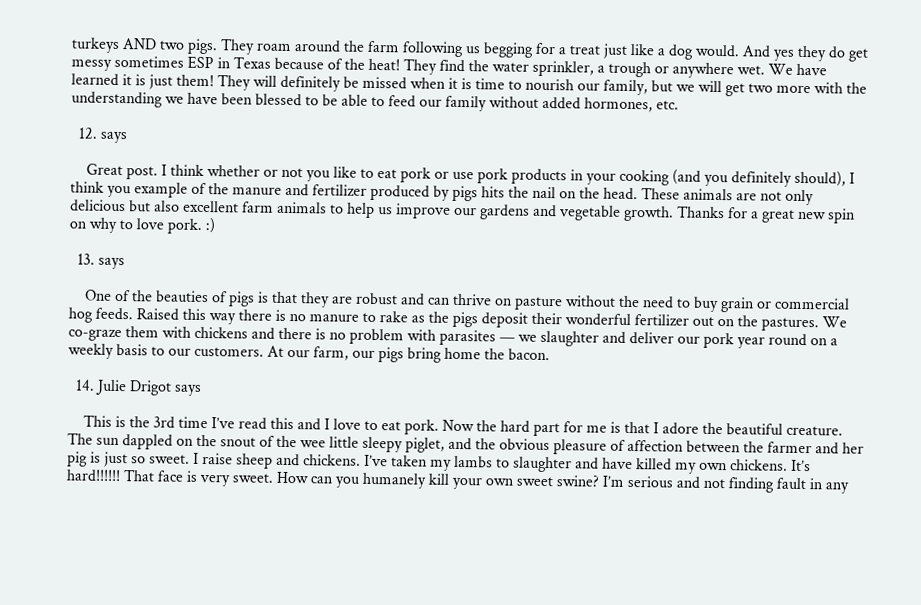turkeys AND two pigs. They roam around the farm following us begging for a treat just like a dog would. And yes they do get messy sometimes ESP in Texas because of the heat! They find the water sprinkler, a trough or anywhere wet. We have learned it is just them! They will definitely be missed when it is time to nourish our family, but we will get two more with the understanding we have been blessed to be able to feed our family without added hormones, etc.

  12. says

    Great post. I think whether or not you like to eat pork or use pork products in your cooking (and you definitely should), I think you example of the manure and fertilizer produced by pigs hits the nail on the head. These animals are not only delicious but also excellent farm animals to help us improve our gardens and vegetable growth. Thanks for a great new spin on why to love pork. :)

  13. says

    One of the beauties of pigs is that they are robust and can thrive on pasture without the need to buy grain or commercial hog feeds. Raised this way there is no manure to rake as the pigs deposit their wonderful fertilizer out on the pastures. We co-graze them with chickens and there is no problem with parasites — we slaughter and deliver our pork year round on a weekly basis to our customers. At our farm, our pigs bring home the bacon.

  14. Julie Drigot says

    This is the 3rd time I’ve read this and I love to eat pork. Now the hard part for me is that I adore the beautiful creature. The sun dappled on the snout of the wee little sleepy piglet, and the obvious pleasure of affection between the farmer and her pig is just so sweet. I raise sheep and chickens. I’ve taken my lambs to slaughter and have killed my own chickens. It’s hard!!!!!! That face is very sweet. How can you humanely kill your own sweet swine? I’m serious and not finding fault in any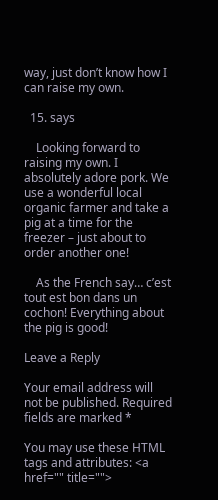way, just don’t know how I can raise my own.

  15. says

    Looking forward to raising my own. I absolutely adore pork. We use a wonderful local organic farmer and take a pig at a time for the freezer – just about to order another one!

    As the French say… c’est tout est bon dans un cochon! Everything about the pig is good!

Leave a Reply

Your email address will not be published. Required fields are marked *

You may use these HTML tags and attributes: <a href="" title="">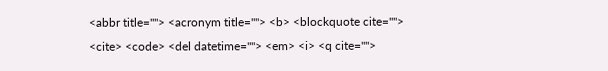<abbr title=""> <acronym title=""> <b> <blockquote cite=""> <cite> <code> <del datetime=""> <em> <i> <q cite="">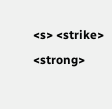<s> <strike> <strong>